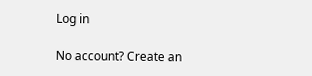Log in

No account? Create an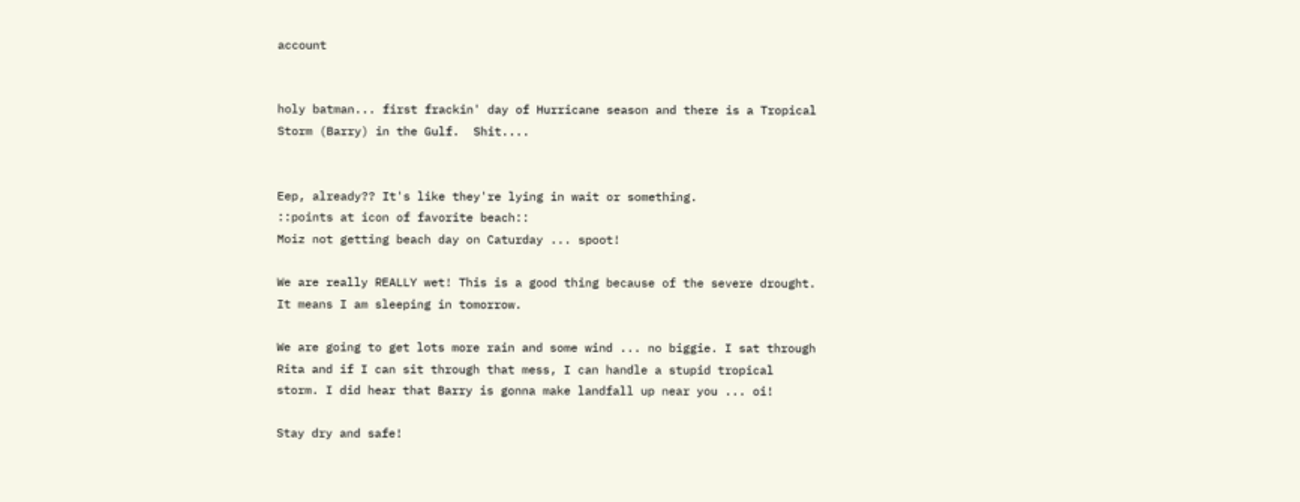account


holy batman... first frackin' day of Hurricane season and there is a Tropical Storm (Barry) in the Gulf.  Shit....


Eep, already?? It's like they're lying in wait or something.
::points at icon of favorite beach::
Moiz not getting beach day on Caturday ... spoot!

We are really REALLY wet! This is a good thing because of the severe drought. It means I am sleeping in tomorrow.

We are going to get lots more rain and some wind ... no biggie. I sat through Rita and if I can sit through that mess, I can handle a stupid tropical storm. I did hear that Barry is gonna make landfall up near you ... oi!

Stay dry and safe!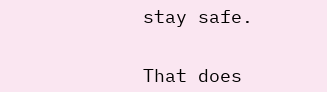stay safe.


That does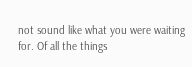not sound like what you were waiting for. Of all the things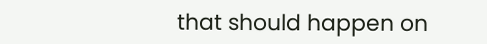that should happen on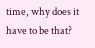time, why does it have to be that?